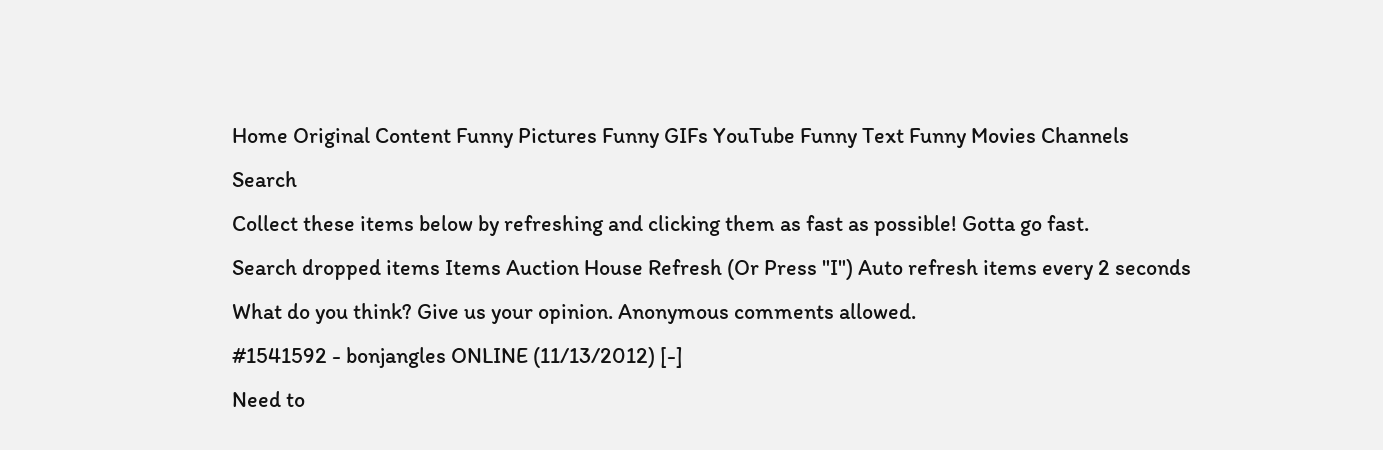Home Original Content Funny Pictures Funny GIFs YouTube Funny Text Funny Movies Channels Search
Collect these items below by refreshing and clicking them as fast as possible! Gotta go fast.
Search dropped items Items Auction House Refresh (Or Press "I") Auto refresh items every 2 seconds
What do you think? Give us your opinion. Anonymous comments allowed.
#1541592 - bonjangles ONLINE (11/13/2012) [-]
Need to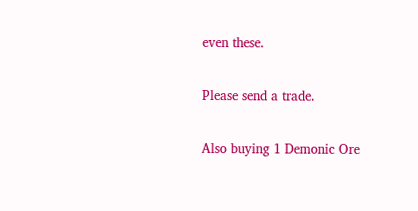even these.

Please send a trade.

Also buying 1 Demonic Ore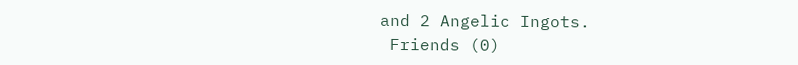and 2 Angelic Ingots.
 Friends (0)